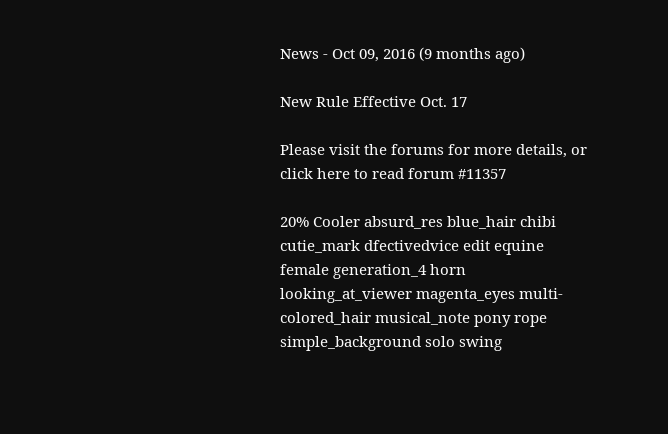News - Oct 09, 2016 (9 months ago)

New Rule Effective Oct. 17

Please visit the forums for more details, or click here to read forum #11357

20% Cooler absurd_res blue_hair chibi cutie_mark dfectivedvice edit equine female generation_4 horn looking_at_viewer magenta_eyes multi-colored_hair musical_note pony rope simple_background solo swing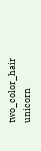two_color_hair unicorn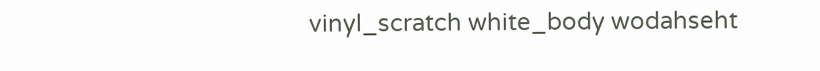vinyl_scratch white_body wodahseht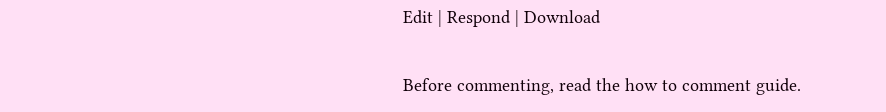Edit | Respond | Download

Before commenting, read the how to comment guide.